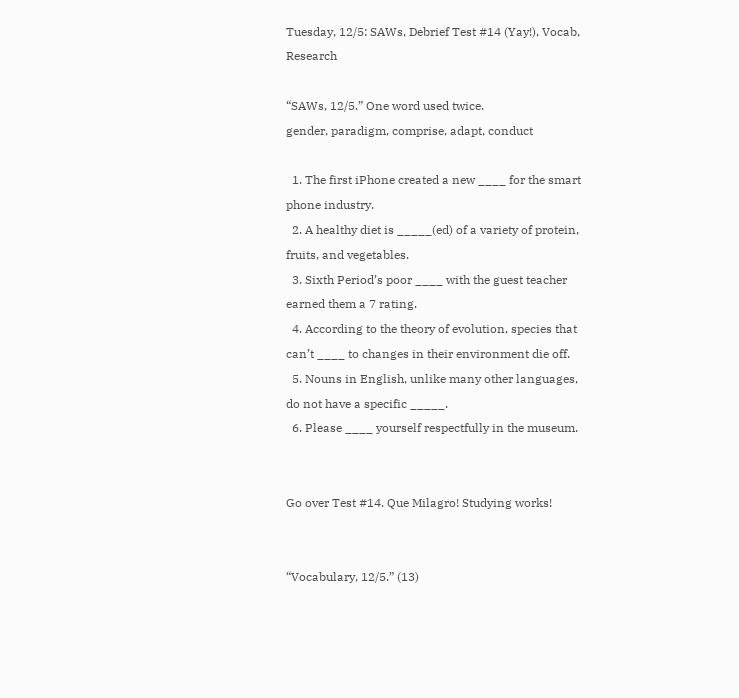Tuesday, 12/5: SAWs, Debrief Test #14 (Yay!), Vocab, Research

“SAWs, 12/5.” One word used twice.
gender, paradigm, comprise, adapt, conduct

  1. The first iPhone created a new ____ for the smart phone industry.
  2. A healthy diet is _____(ed) of a variety of protein, fruits, and vegetables.
  3. Sixth Period’s poor ____ with the guest teacher earned them a 7 rating.
  4. According to the theory of evolution, species that can’t ____ to changes in their environment die off.
  5. Nouns in English, unlike many other languages, do not have a specific _____.
  6. Please ____ yourself respectfully in the museum.


Go over Test #14. Que Milagro! Studying works!


“Vocabulary, 12/5.” (13)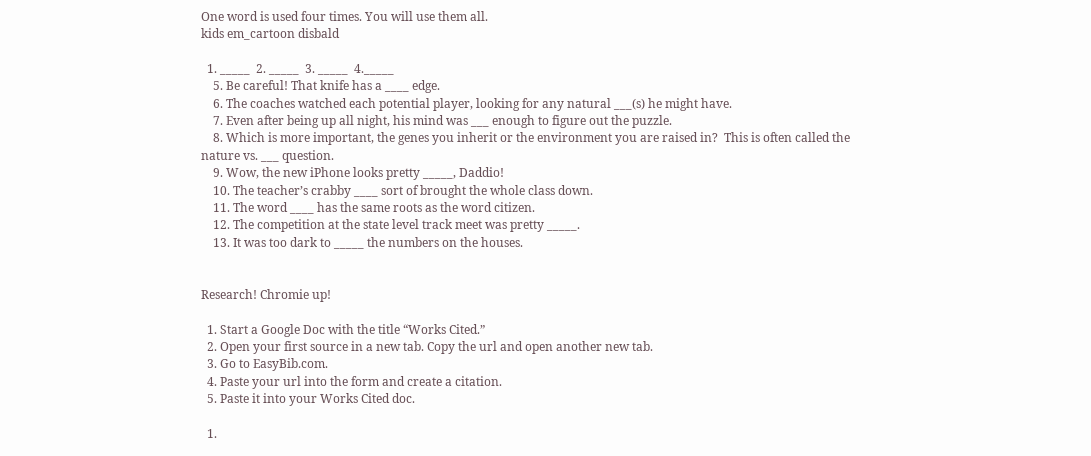One word is used four times. You will use them all.
kids em_cartoon disbald

  1. _____  2. _____  3. _____  4._____
    5. Be careful! That knife has a ____ edge.
    6. The coaches watched each potential player, looking for any natural ___(s) he might have.
    7. Even after being up all night, his mind was ___ enough to figure out the puzzle.
    8. Which is more important, the genes you inherit or the environment you are raised in?  This is often called the nature vs. ___ question.
    9. Wow, the new iPhone looks pretty _____, Daddio!
    10. The teacher’s crabby ____ sort of brought the whole class down.
    11. The word ____ has the same roots as the word citizen.
    12. The competition at the state level track meet was pretty _____.
    13. It was too dark to _____ the numbers on the houses.


Research! Chromie up!

  1. Start a Google Doc with the title “Works Cited.”
  2. Open your first source in a new tab. Copy the url and open another new tab.
  3. Go to EasyBib.com.
  4. Paste your url into the form and create a citation.
  5. Paste it into your Works Cited doc.

  1.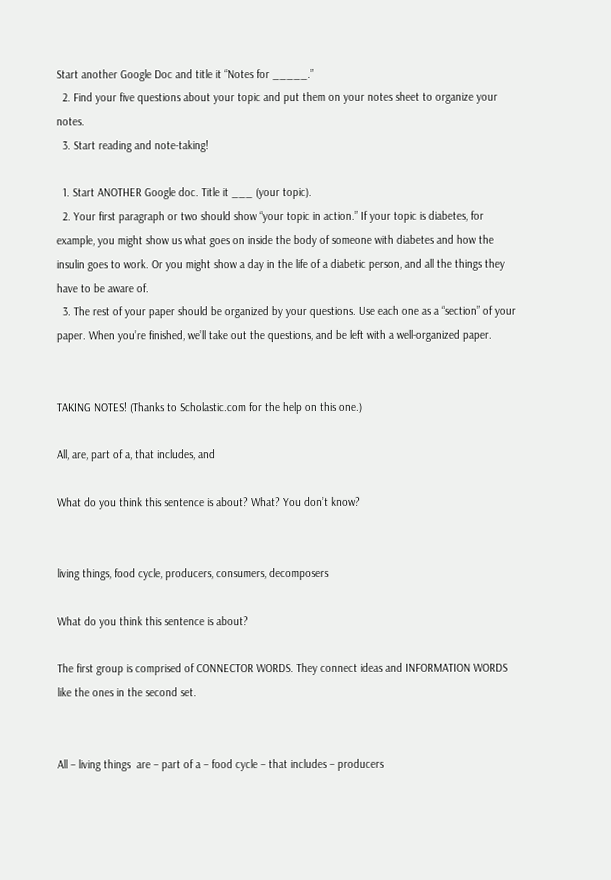Start another Google Doc and title it “Notes for _____.”
  2. Find your five questions about your topic and put them on your notes sheet to organize your notes.
  3. Start reading and note-taking!

  1. Start ANOTHER Google doc. Title it ___ (your topic).
  2. Your first paragraph or two should show “your topic in action.” If your topic is diabetes, for example, you might show us what goes on inside the body of someone with diabetes and how the insulin goes to work. Or you might show a day in the life of a diabetic person, and all the things they have to be aware of.
  3. The rest of your paper should be organized by your questions. Use each one as a “section” of your paper. When you’re finished, we’ll take out the questions, and be left with a well-organized paper.


TAKING NOTES! (Thanks to Scholastic.com for the help on this one.)

All, are, part of a, that includes, and

What do you think this sentence is about? What? You don’t know?


living things, food cycle, producers, consumers, decomposers

What do you think this sentence is about?

The first group is comprised of CONNECTOR WORDS. They connect ideas and INFORMATION WORDS like the ones in the second set.


All – living things  are – part of a – food cycle – that includes – producers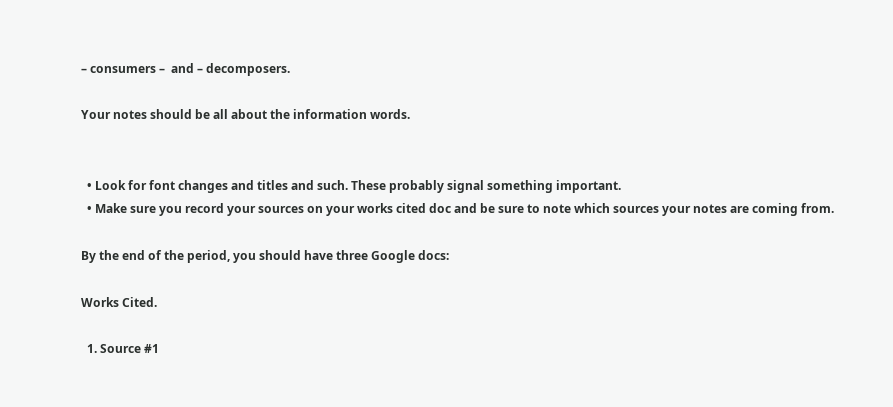– consumers –  and – decomposers.

Your notes should be all about the information words.


  • Look for font changes and titles and such. These probably signal something important.
  • Make sure you record your sources on your works cited doc and be sure to note which sources your notes are coming from.

By the end of the period, you should have three Google docs:

Works Cited.

  1. Source #1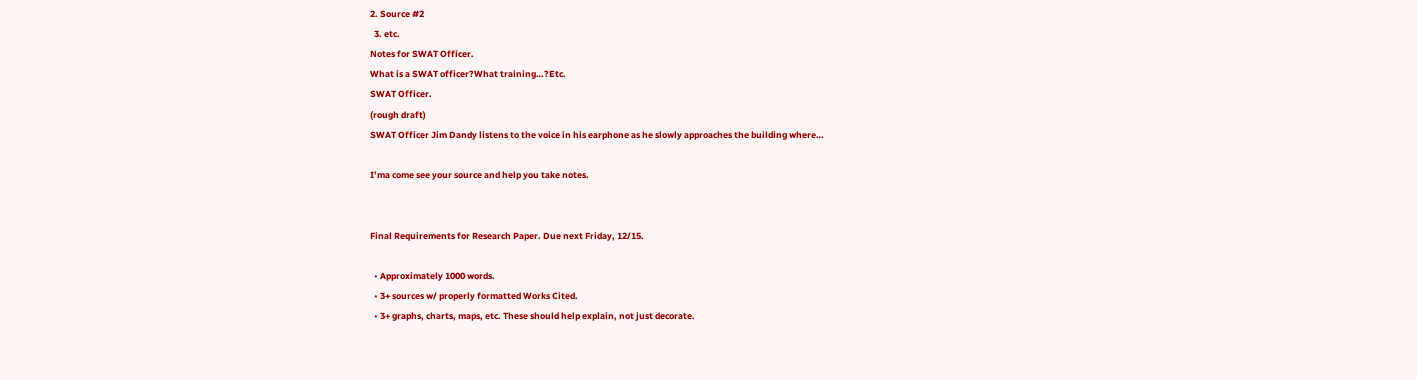2. Source #2
  3. etc.
Notes for SWAT Officer.
What is a SWAT officer?What training…?Etc.
SWAT Officer.
(rough draft)
SWAT Officer Jim Dandy listens to the voice in his earphone as he slowly approaches the building where…

I’ma come see your source and help you take notes.


Final Requirements for Research Paper. Due next Friday, 12/15.

  • Approximately 1000 words.
  • 3+ sources w/ properly formatted Works Cited.
  • 3+ graphs, charts, maps, etc. These should help explain, not just decorate.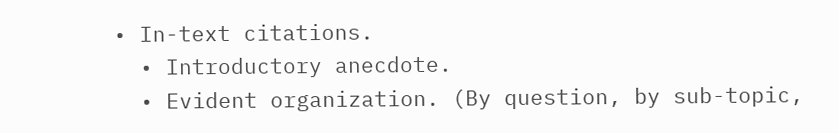• In-text citations.
  • Introductory anecdote.
  • Evident organization. (By question, by sub-topic,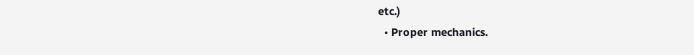etc.)
  • Proper mechanics.